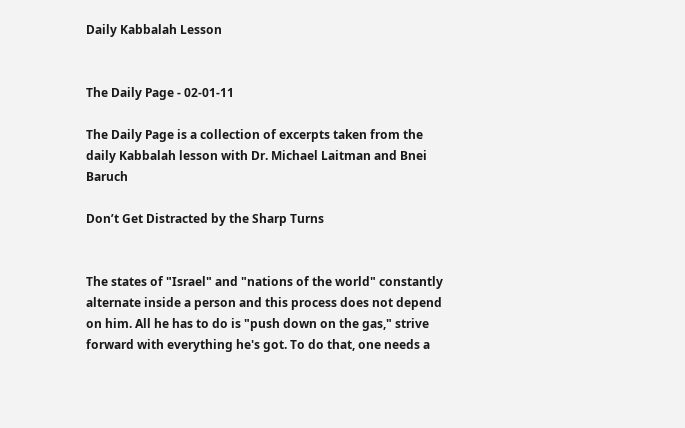Daily Kabbalah Lesson


The Daily Page - 02-01-11

The Daily Page is a collection of excerpts taken from the daily Kabbalah lesson with Dr. Michael Laitman and Bnei Baruch

Don’t Get Distracted by the Sharp Turns


The states of "Israel" and "nations of the world" constantly alternate inside a person and this process does not depend on him. All he has to do is "push down on the gas," strive forward with everything he's got. To do that, one needs a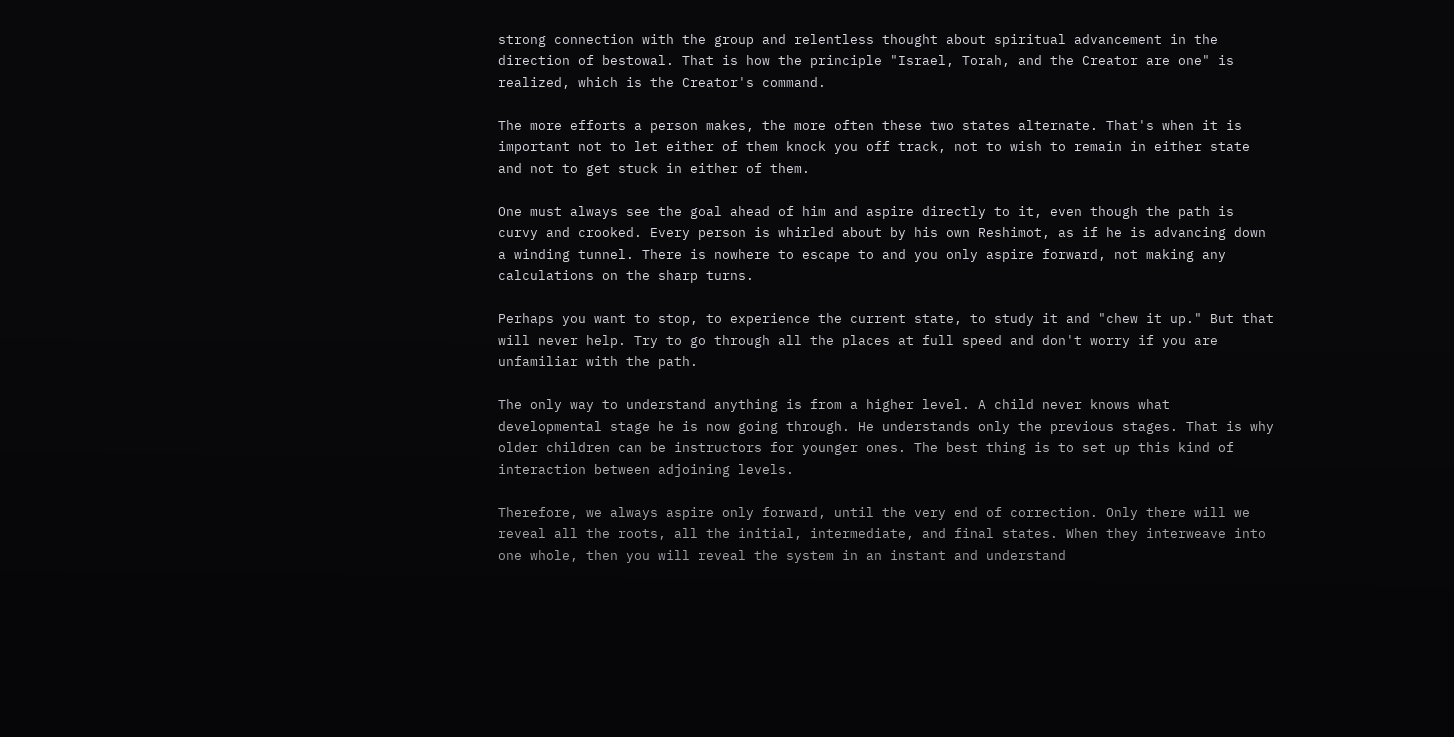strong connection with the group and relentless thought about spiritual advancement in the direction of bestowal. That is how the principle "Israel, Torah, and the Creator are one" is realized, which is the Creator's command.

The more efforts a person makes, the more often these two states alternate. That's when it is important not to let either of them knock you off track, not to wish to remain in either state and not to get stuck in either of them.

One must always see the goal ahead of him and aspire directly to it, even though the path is curvy and crooked. Every person is whirled about by his own Reshimot, as if he is advancing down a winding tunnel. There is nowhere to escape to and you only aspire forward, not making any calculations on the sharp turns.

Perhaps you want to stop, to experience the current state, to study it and "chew it up." But that will never help. Try to go through all the places at full speed and don't worry if you are unfamiliar with the path.

The only way to understand anything is from a higher level. A child never knows what developmental stage he is now going through. He understands only the previous stages. That is why older children can be instructors for younger ones. The best thing is to set up this kind of interaction between adjoining levels.

Therefore, we always aspire only forward, until the very end of correction. Only there will we reveal all the roots, all the initial, intermediate, and final states. When they interweave into one whole, then you will reveal the system in an instant and understand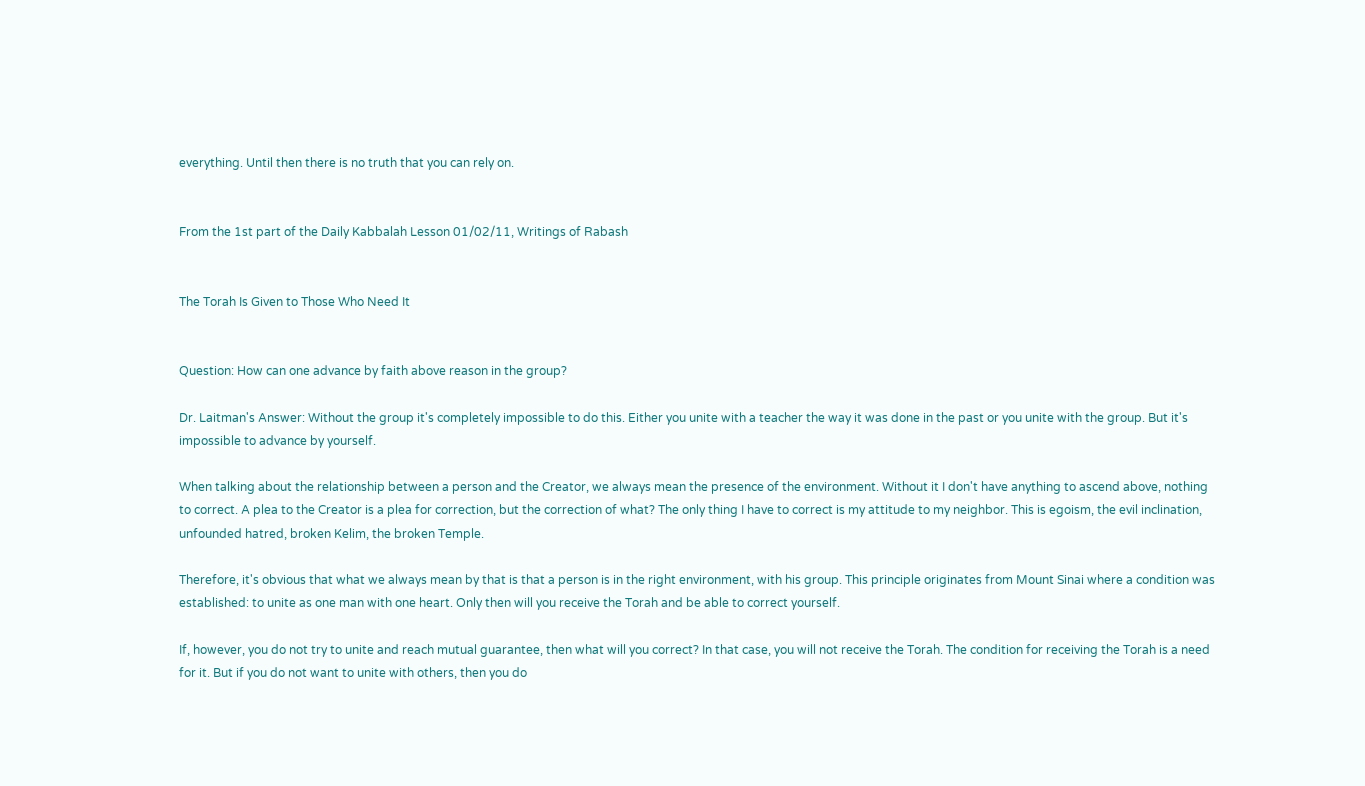everything. Until then there is no truth that you can rely on.


From the 1st part of the Daily Kabbalah Lesson 01/02/11, Writings of Rabash


The Torah Is Given to Those Who Need It


Question: How can one advance by faith above reason in the group?

Dr. Laitman's Answer: Without the group it's completely impossible to do this. Either you unite with a teacher the way it was done in the past or you unite with the group. But it's impossible to advance by yourself.

When talking about the relationship between a person and the Creator, we always mean the presence of the environment. Without it I don't have anything to ascend above, nothing to correct. A plea to the Creator is a plea for correction, but the correction of what? The only thing I have to correct is my attitude to my neighbor. This is egoism, the evil inclination, unfounded hatred, broken Kelim, the broken Temple.

Therefore, it's obvious that what we always mean by that is that a person is in the right environment, with his group. This principle originates from Mount Sinai where a condition was established: to unite as one man with one heart. Only then will you receive the Torah and be able to correct yourself.

If, however, you do not try to unite and reach mutual guarantee, then what will you correct? In that case, you will not receive the Torah. The condition for receiving the Torah is a need for it. But if you do not want to unite with others, then you do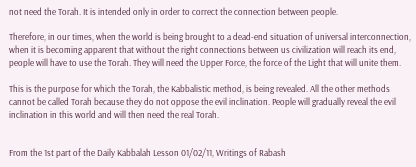not need the Torah. It is intended only in order to correct the connection between people.

Therefore, in our times, when the world is being brought to a dead-end situation of universal interconnection, when it is becoming apparent that without the right connections between us civilization will reach its end, people will have to use the Torah. They will need the Upper Force, the force of the Light that will unite them.

This is the purpose for which the Torah, the Kabbalistic method, is being revealed. All the other methods cannot be called Torah because they do not oppose the evil inclination. People will gradually reveal the evil inclination in this world and will then need the real Torah.


From the 1st part of the Daily Kabbalah Lesson 01/02/11, Writings of Rabash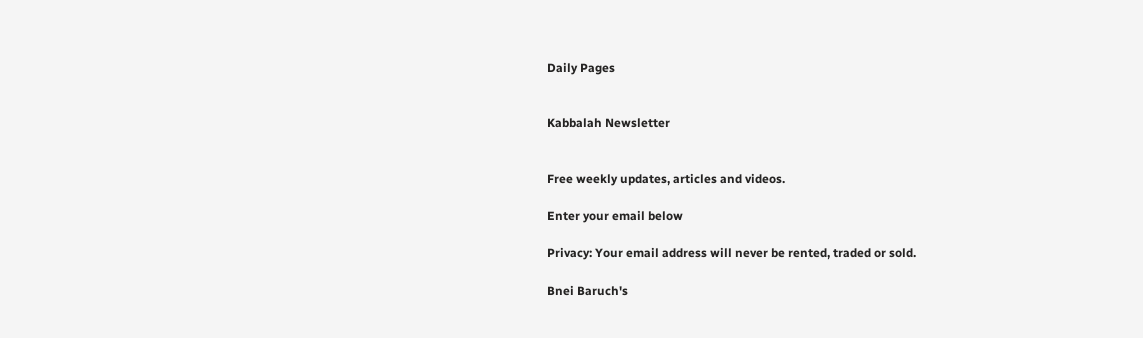Daily Pages


Kabbalah Newsletter


Free weekly updates, articles and videos.

Enter your email below

Privacy: Your email address will never be rented, traded or sold.

Bnei Baruch's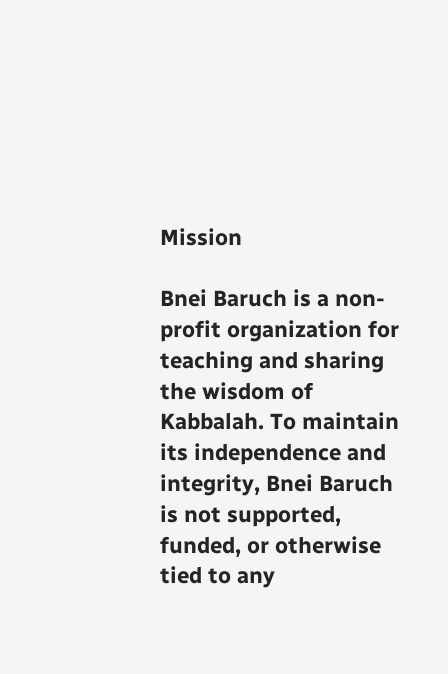Mission

Bnei Baruch is a non-profit organization for teaching and sharing the wisdom of Kabbalah. To maintain its independence and integrity, Bnei Baruch is not supported, funded, or otherwise tied to any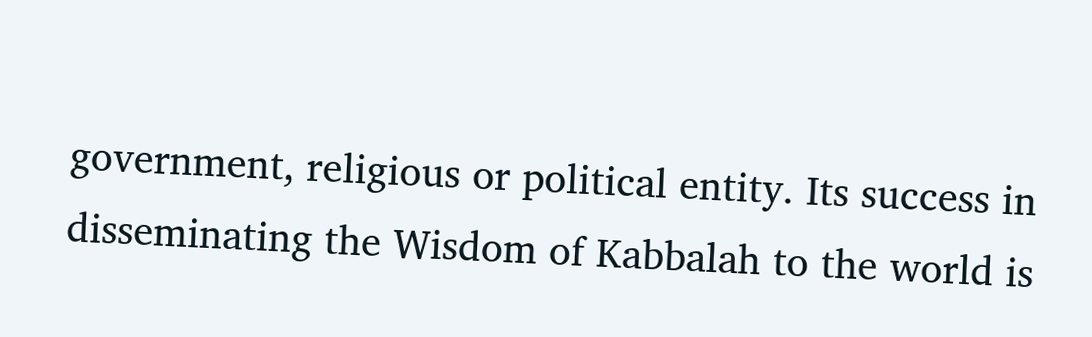government, religious or political entity. Its success in disseminating the Wisdom of Kabbalah to the world is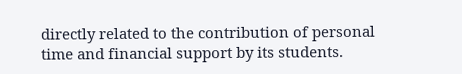directly related to the contribution of personal time and financial support by its students.